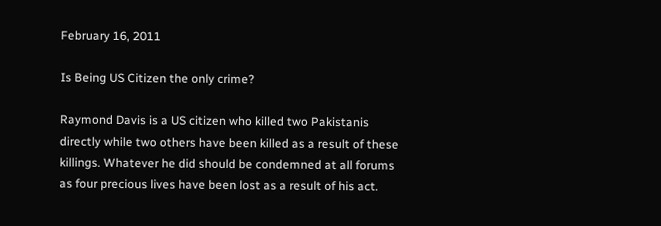February 16, 2011

Is Being US Citizen the only crime?

Raymond Davis is a US citizen who killed two Pakistanis directly while two others have been killed as a result of these killings. Whatever he did should be condemned at all forums as four precious lives have been lost as a result of his act.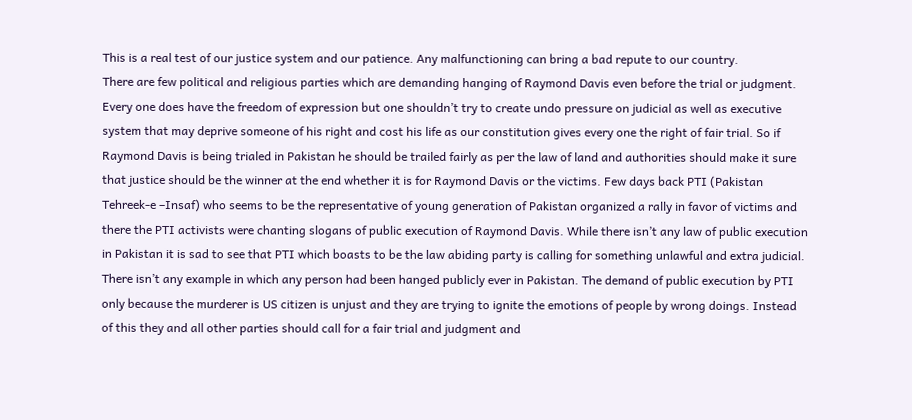This is a real test of our justice system and our patience. Any malfunctioning can bring a bad repute to our country.
There are few political and religious parties which are demanding hanging of Raymond Davis even before the trial or judgment. Every one does have the freedom of expression but one shouldn’t try to create undo pressure on judicial as well as executive system that may deprive someone of his right and cost his life as our constitution gives every one the right of fair trial. So if Raymond Davis is being trialed in Pakistan he should be trailed fairly as per the law of land and authorities should make it sure that justice should be the winner at the end whether it is for Raymond Davis or the victims. Few days back PTI (Pakistan Tehreek-e –Insaf) who seems to be the representative of young generation of Pakistan organized a rally in favor of victims and there the PTI activists were chanting slogans of public execution of Raymond Davis. While there isn’t any law of public execution in Pakistan it is sad to see that PTI which boasts to be the law abiding party is calling for something unlawful and extra judicial. There isn’t any example in which any person had been hanged publicly ever in Pakistan. The demand of public execution by PTI only because the murderer is US citizen is unjust and they are trying to ignite the emotions of people by wrong doings. Instead of this they and all other parties should call for a fair trial and judgment and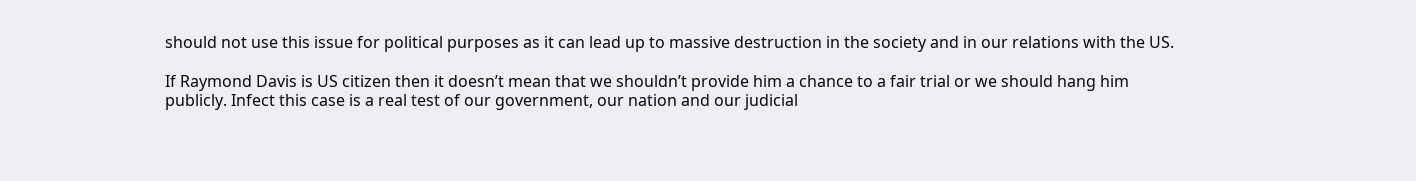should not use this issue for political purposes as it can lead up to massive destruction in the society and in our relations with the US.

If Raymond Davis is US citizen then it doesn’t mean that we shouldn’t provide him a chance to a fair trial or we should hang him publicly. Infect this case is a real test of our government, our nation and our judicial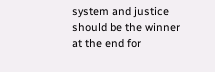system and justice should be the winner at the end for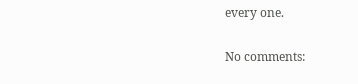every one.

No comments: